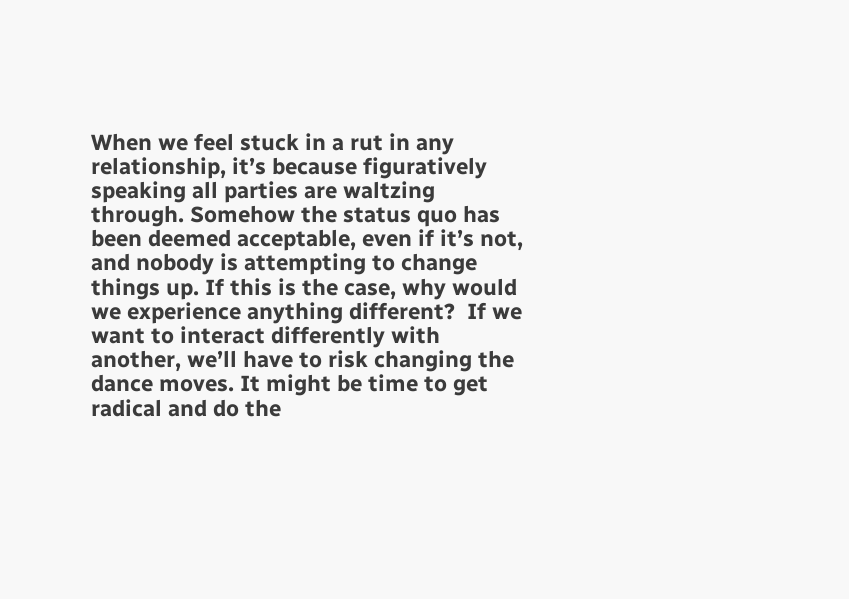When we feel stuck in a rut in any relationship, it’s because figuratively speaking all parties are waltzing through. Somehow the status quo has been deemed acceptable, even if it’s not, and nobody is attempting to change things up. If this is the case, why would we experience anything different?  If we want to interact differently with another, we’ll have to risk changing the dance moves. It might be time to get radical and do the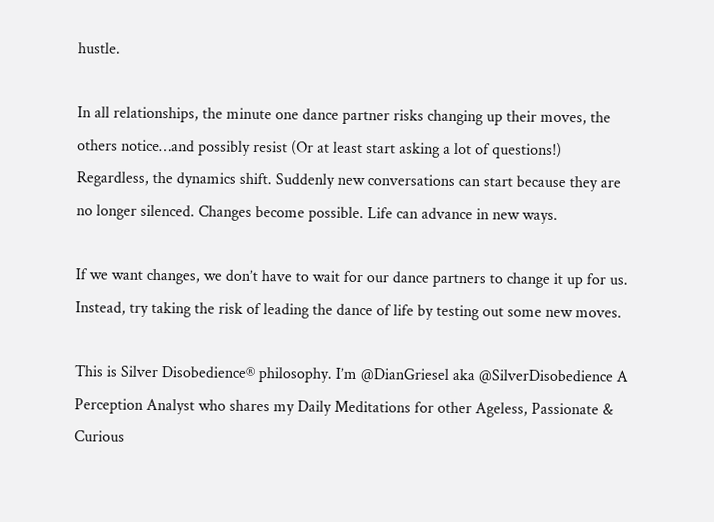hustle.

In all relationships, the minute one dance partner risks changing up their moves, the others notice…and possibly resist (Or at least start asking a lot of questions!) Regardless, the dynamics shift. Suddenly new conversations can start because they are no longer silenced. Changes become possible. Life can advance in new ways.

If we want changes, we don’t have to wait for our dance partners to change it up for us. Instead, try taking the risk of leading the dance of life by testing out some new moves.

This is Silver Disobedience® philosophy. I’m @DianGriesel aka @SilverDisobedience A Perception Analyst who shares my Daily Meditations for other Ageless, Passionate & Curious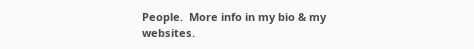People.  More info in my bio & my websites.